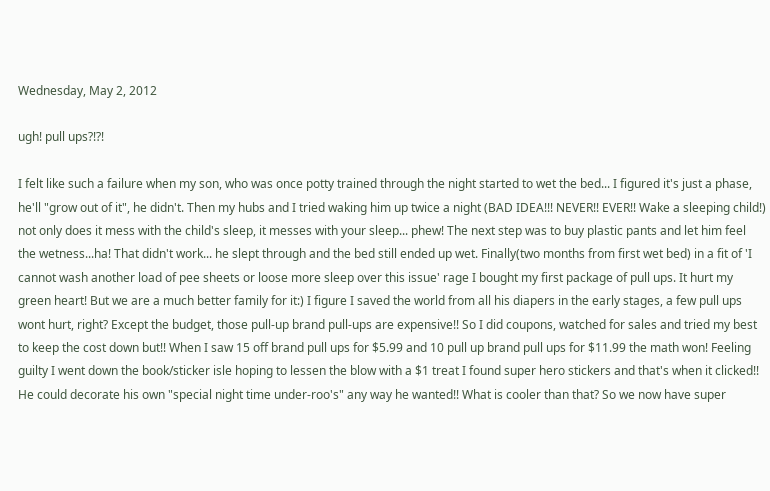Wednesday, May 2, 2012

ugh! pull ups?!?!

I felt like such a failure when my son, who was once potty trained through the night started to wet the bed... I figured it's just a phase, he'll "grow out of it", he didn't. Then my hubs and I tried waking him up twice a night (BAD IDEA!!! NEVER!! EVER!! Wake a sleeping child!) not only does it mess with the child's sleep, it messes with your sleep... phew! The next step was to buy plastic pants and let him feel the wetness...ha! That didn't work... he slept through and the bed still ended up wet. Finally(two months from first wet bed) in a fit of 'I cannot wash another load of pee sheets or loose more sleep over this issue' rage I bought my first package of pull ups. It hurt my green heart! But we are a much better family for it:) I figure I saved the world from all his diapers in the early stages, a few pull ups wont hurt, right? Except the budget, those pull-up brand pull-ups are expensive!! So I did coupons, watched for sales and tried my best to keep the cost down but!! When I saw 15 off brand pull ups for $5.99 and 10 pull up brand pull ups for $11.99 the math won! Feeling guilty I went down the book/sticker isle hoping to lessen the blow with a $1 treat I found super hero stickers and that's when it clicked!! He could decorate his own "special night time under-roo's" any way he wanted!! What is cooler than that? So we now have super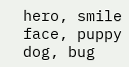hero, smile face, puppy dog, bug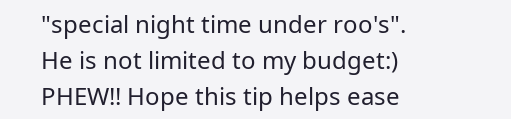"special night time under roo's". He is not limited to my budget:) PHEW!! Hope this tip helps ease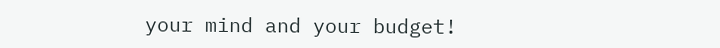your mind and your budget!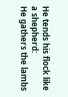He tends his flock like a shepherd:
He gathers the lambs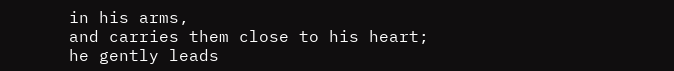in his arms,
and carries them close to his heart;
he gently leads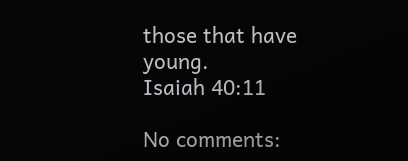those that have young.
Isaiah 40:11

No comments: